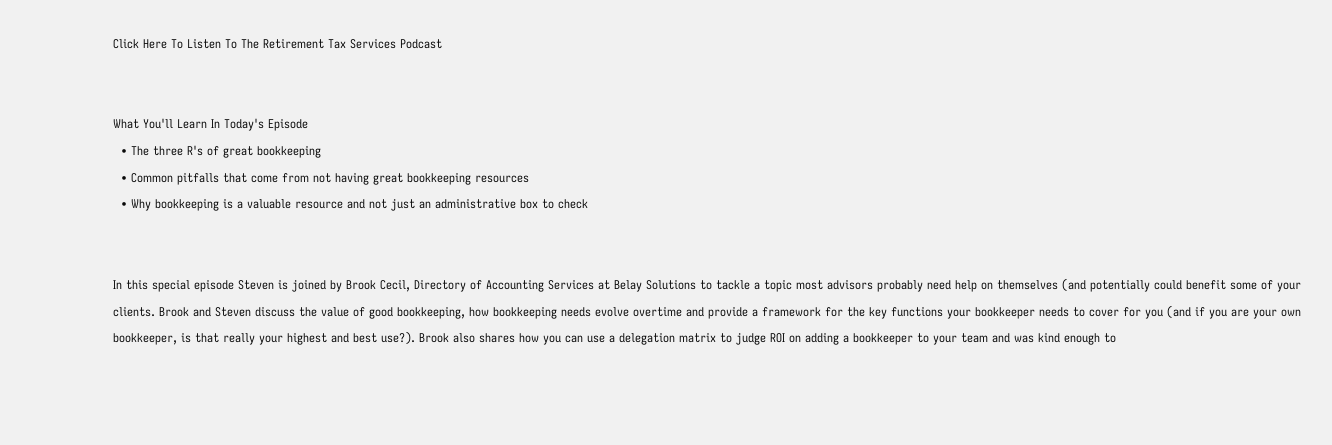Click Here To Listen To The Retirement Tax Services Podcast


What You'll Learn In Today's Episode
  • The three R's of great bookkeeping
  • Common pitfalls that come from not having great bookkeeping resources
  • Why bookkeeping is a valuable resource and not just an administrative box to check


In this special episode Steven is joined by Brook Cecil, Directory of Accounting Services at Belay Solutions to tackle a topic most advisors probably need help on themselves (and potentially could benefit some of your clients. Brook and Steven discuss the value of good bookkeeping, how bookkeeping needs evolve overtime and provide a framework for the key functions your bookkeeper needs to cover for you (and if you are your own bookkeeper, is that really your highest and best use?). Brook also shares how you can use a delegation matrix to judge ROI on adding a bookkeeper to your team and was kind enough to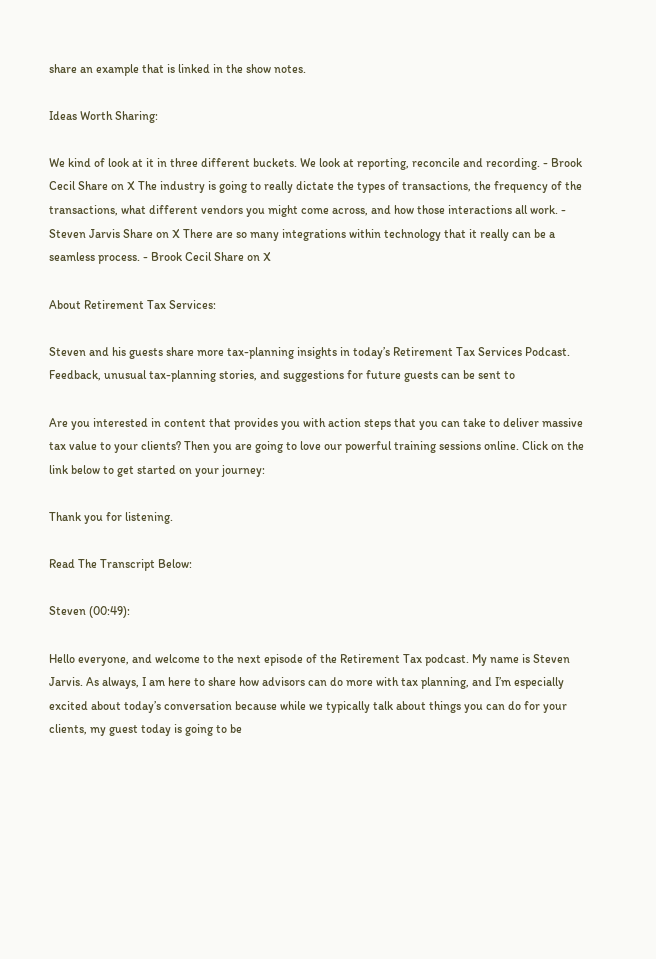share an example that is linked in the show notes.

Ideas Worth Sharing:

We kind of look at it in three different buckets. We look at reporting, reconcile and recording. - Brook Cecil Share on X The industry is going to really dictate the types of transactions, the frequency of the transactions, what different vendors you might come across, and how those interactions all work. - Steven Jarvis Share on X There are so many integrations within technology that it really can be a seamless process. - Brook Cecil Share on X

About Retirement Tax Services:

Steven and his guests share more tax-planning insights in today’s Retirement Tax Services Podcast. Feedback, unusual tax-planning stories, and suggestions for future guests can be sent to

Are you interested in content that provides you with action steps that you can take to deliver massive tax value to your clients? Then you are going to love our powerful training sessions online. Click on the link below to get started on your journey:

Thank you for listening.

Read The Transcript Below:

Steven (00:49):

Hello everyone, and welcome to the next episode of the Retirement Tax podcast. My name is Steven Jarvis. As always, I am here to share how advisors can do more with tax planning, and I’m especially excited about today’s conversation because while we typically talk about things you can do for your clients, my guest today is going to be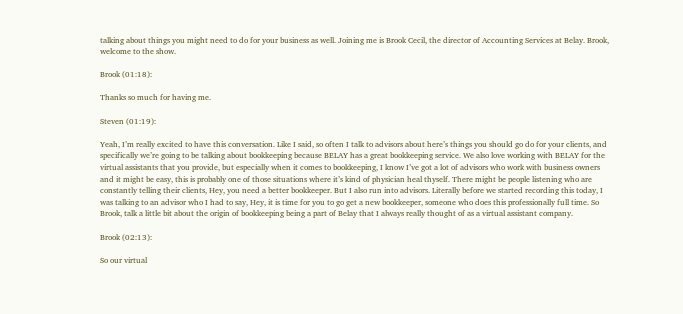talking about things you might need to do for your business as well. Joining me is Brook Cecil, the director of Accounting Services at Belay. Brook, welcome to the show.

Brook (01:18):

Thanks so much for having me.

Steven (01:19):

Yeah, I’m really excited to have this conversation. Like I said, so often I talk to advisors about here’s things you should go do for your clients, and specifically we’re going to be talking about bookkeeping because BELAY has a great bookkeeping service. We also love working with BELAY for the virtual assistants that you provide, but especially when it comes to bookkeeping, I know I’ve got a lot of advisors who work with business owners and it might be easy, this is probably one of those situations where it’s kind of physician heal thyself. There might be people listening who are constantly telling their clients, Hey, you need a better bookkeeper. But I also run into advisors. Literally before we started recording this today, I was talking to an advisor who I had to say, Hey, it is time for you to go get a new bookkeeper, someone who does this professionally full time. So Brook, talk a little bit about the origin of bookkeeping being a part of Belay that I always really thought of as a virtual assistant company.

Brook (02:13):

So our virtual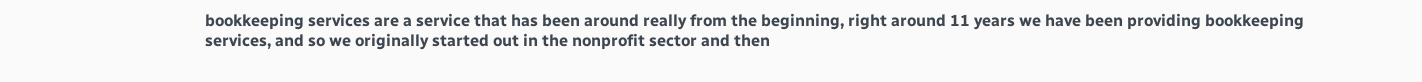bookkeeping services are a service that has been around really from the beginning, right around 11 years we have been providing bookkeeping services, and so we originally started out in the nonprofit sector and then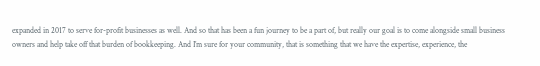expanded in 2017 to serve for-profit businesses as well. And so that has been a fun journey to be a part of, but really our goal is to come alongside small business owners and help take off that burden of bookkeeping. And I’m sure for your community, that is something that we have the expertise, experience, the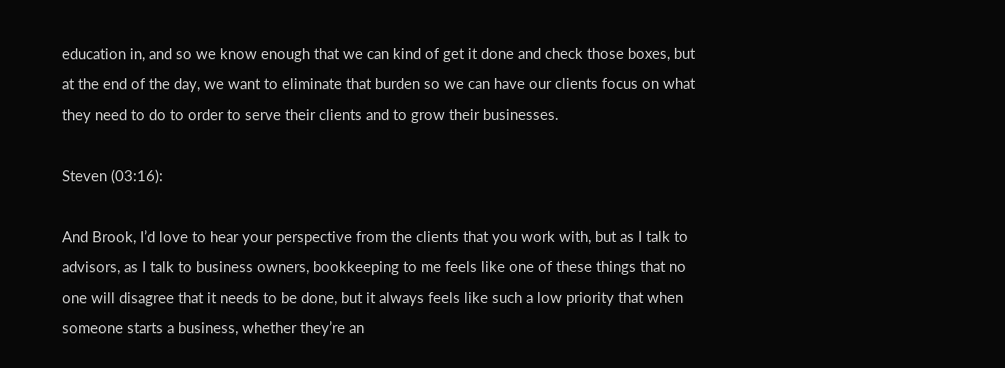education in, and so we know enough that we can kind of get it done and check those boxes, but at the end of the day, we want to eliminate that burden so we can have our clients focus on what they need to do to order to serve their clients and to grow their businesses.

Steven (03:16):

And Brook, I’d love to hear your perspective from the clients that you work with, but as I talk to advisors, as I talk to business owners, bookkeeping to me feels like one of these things that no one will disagree that it needs to be done, but it always feels like such a low priority that when someone starts a business, whether they’re an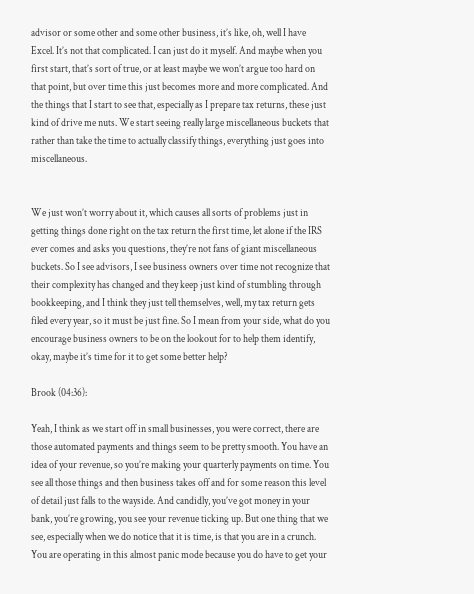advisor or some other and some other business, it’s like, oh, well I have Excel. It’s not that complicated. I can just do it myself. And maybe when you first start, that’s sort of true, or at least maybe we won’t argue too hard on that point, but over time this just becomes more and more complicated. And the things that I start to see that, especially as I prepare tax returns, these just kind of drive me nuts. We start seeing really large miscellaneous buckets that rather than take the time to actually classify things, everything just goes into miscellaneous.


We just won’t worry about it, which causes all sorts of problems just in getting things done right on the tax return the first time, let alone if the IRS ever comes and asks you questions, they’re not fans of giant miscellaneous buckets. So I see advisors, I see business owners over time not recognize that their complexity has changed and they keep just kind of stumbling through bookkeeping, and I think they just tell themselves, well, my tax return gets filed every year, so it must be just fine. So I mean from your side, what do you encourage business owners to be on the lookout for to help them identify, okay, maybe it’s time for it to get some better help?

Brook (04:36):

Yeah, I think as we start off in small businesses, you were correct, there are those automated payments and things seem to be pretty smooth. You have an idea of your revenue, so you’re making your quarterly payments on time. You see all those things and then business takes off and for some reason this level of detail just falls to the wayside. And candidly, you’ve got money in your bank, you’re growing, you see your revenue ticking up. But one thing that we see, especially when we do notice that it is time, is that you are in a crunch. You are operating in this almost panic mode because you do have to get your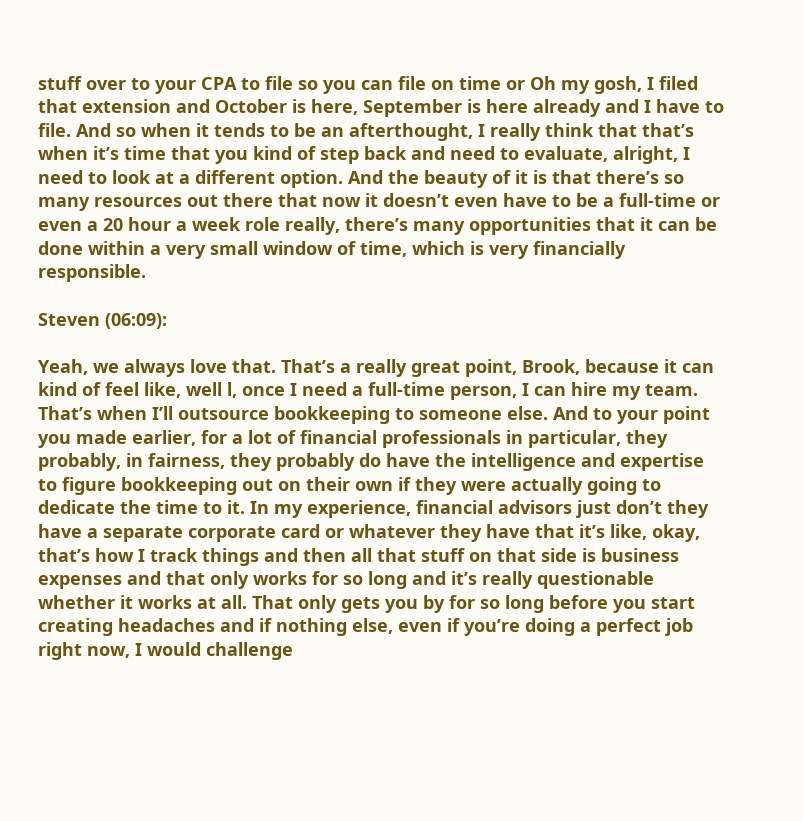stuff over to your CPA to file so you can file on time or Oh my gosh, I filed that extension and October is here, September is here already and I have to file. And so when it tends to be an afterthought, I really think that that’s when it’s time that you kind of step back and need to evaluate, alright, I need to look at a different option. And the beauty of it is that there’s so many resources out there that now it doesn’t even have to be a full-time or even a 20 hour a week role really, there’s many opportunities that it can be done within a very small window of time, which is very financially responsible.

Steven (06:09):

Yeah, we always love that. That’s a really great point, Brook, because it can kind of feel like, well l, once I need a full-time person, I can hire my team. That’s when I’ll outsource bookkeeping to someone else. And to your point you made earlier, for a lot of financial professionals in particular, they probably, in fairness, they probably do have the intelligence and expertise to figure bookkeeping out on their own if they were actually going to dedicate the time to it. In my experience, financial advisors just don’t they have a separate corporate card or whatever they have that it’s like, okay, that’s how I track things and then all that stuff on that side is business expenses and that only works for so long and it’s really questionable whether it works at all. That only gets you by for so long before you start creating headaches and if nothing else, even if you’re doing a perfect job right now, I would challenge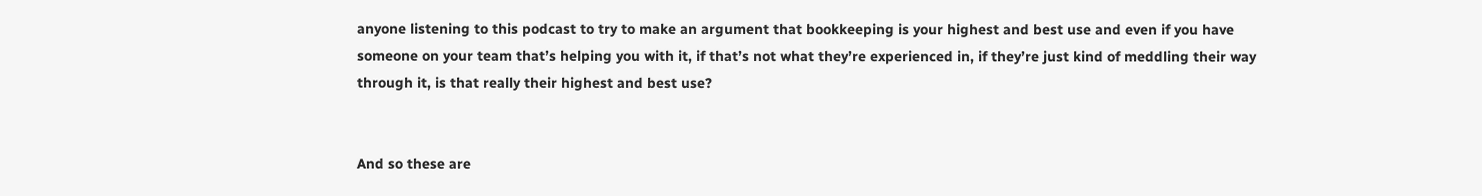anyone listening to this podcast to try to make an argument that bookkeeping is your highest and best use and even if you have someone on your team that’s helping you with it, if that’s not what they’re experienced in, if they’re just kind of meddling their way through it, is that really their highest and best use?


And so these are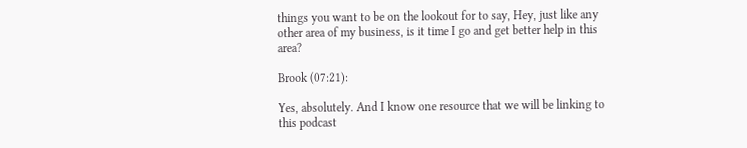things you want to be on the lookout for to say, Hey, just like any other area of my business, is it time I go and get better help in this area?

Brook (07:21):

Yes, absolutely. And I know one resource that we will be linking to this podcast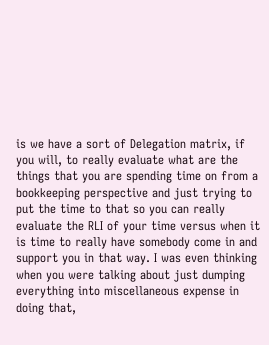is we have a sort of Delegation matrix, if you will, to really evaluate what are the things that you are spending time on from a bookkeeping perspective and just trying to put the time to that so you can really evaluate the RLI of your time versus when it is time to really have somebody come in and support you in that way. I was even thinking when you were talking about just dumping everything into miscellaneous expense in doing that,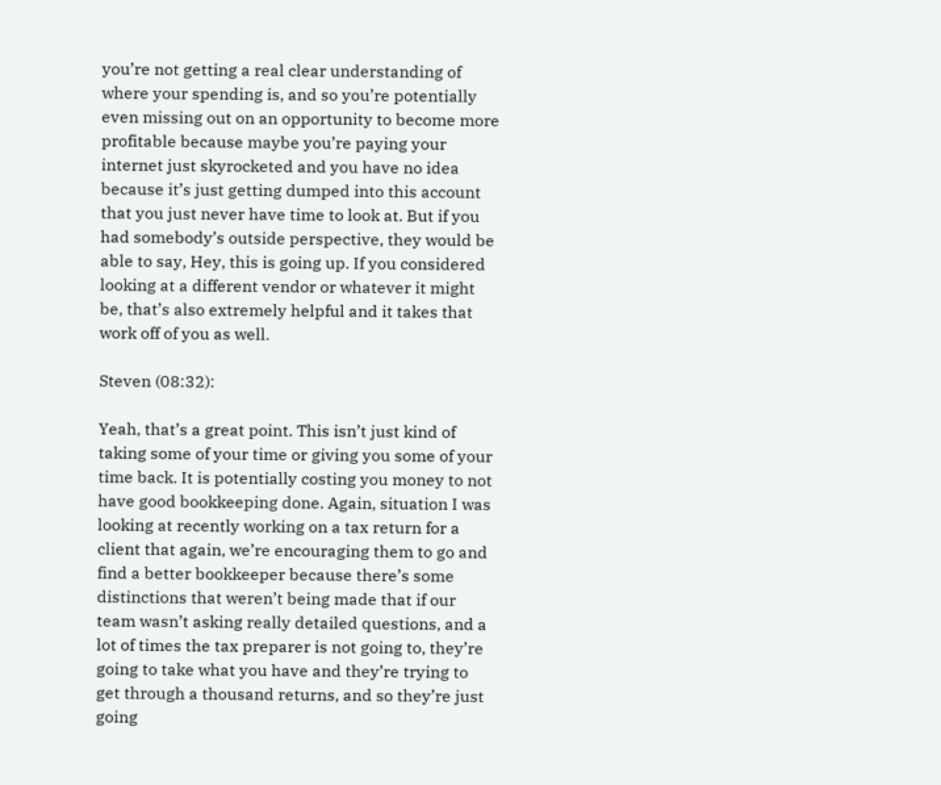you’re not getting a real clear understanding of where your spending is, and so you’re potentially even missing out on an opportunity to become more profitable because maybe you’re paying your internet just skyrocketed and you have no idea because it’s just getting dumped into this account that you just never have time to look at. But if you had somebody’s outside perspective, they would be able to say, Hey, this is going up. If you considered looking at a different vendor or whatever it might be, that’s also extremely helpful and it takes that work off of you as well.

Steven (08:32):

Yeah, that’s a great point. This isn’t just kind of taking some of your time or giving you some of your time back. It is potentially costing you money to not have good bookkeeping done. Again, situation I was looking at recently working on a tax return for a client that again, we’re encouraging them to go and find a better bookkeeper because there’s some distinctions that weren’t being made that if our team wasn’t asking really detailed questions, and a lot of times the tax preparer is not going to, they’re going to take what you have and they’re trying to get through a thousand returns, and so they’re just going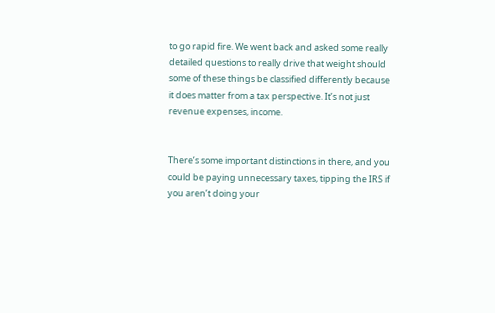to go rapid fire. We went back and asked some really detailed questions to really drive that weight should some of these things be classified differently because it does matter from a tax perspective. It’s not just revenue expenses, income.


There’s some important distinctions in there, and you could be paying unnecessary taxes, tipping the IRS if you aren’t doing your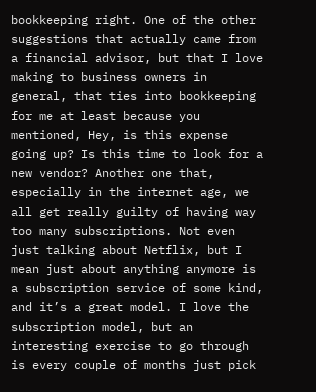bookkeeping right. One of the other suggestions that actually came from a financial advisor, but that I love making to business owners in general, that ties into bookkeeping for me at least because you mentioned, Hey, is this expense going up? Is this time to look for a new vendor? Another one that, especially in the internet age, we all get really guilty of having way too many subscriptions. Not even just talking about Netflix, but I mean just about anything anymore is a subscription service of some kind, and it’s a great model. I love the subscription model, but an interesting exercise to go through is every couple of months just pick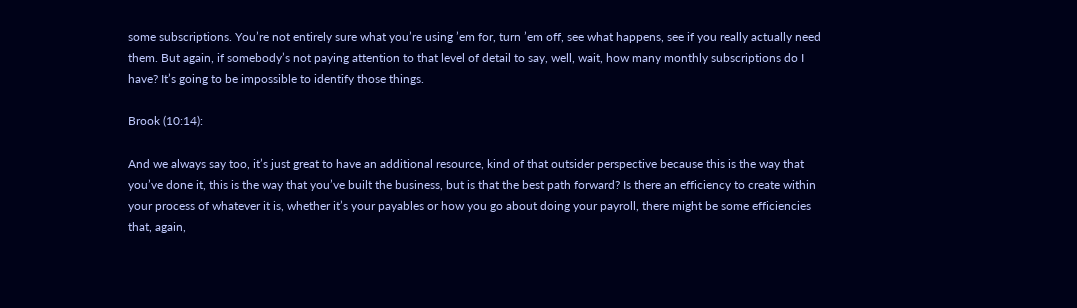some subscriptions. You’re not entirely sure what you’re using ’em for, turn ’em off, see what happens, see if you really actually need them. But again, if somebody’s not paying attention to that level of detail to say, well, wait, how many monthly subscriptions do I have? It’s going to be impossible to identify those things.

Brook (10:14):

And we always say too, it’s just great to have an additional resource, kind of that outsider perspective because this is the way that you’ve done it, this is the way that you’ve built the business, but is that the best path forward? Is there an efficiency to create within your process of whatever it is, whether it’s your payables or how you go about doing your payroll, there might be some efficiencies that, again,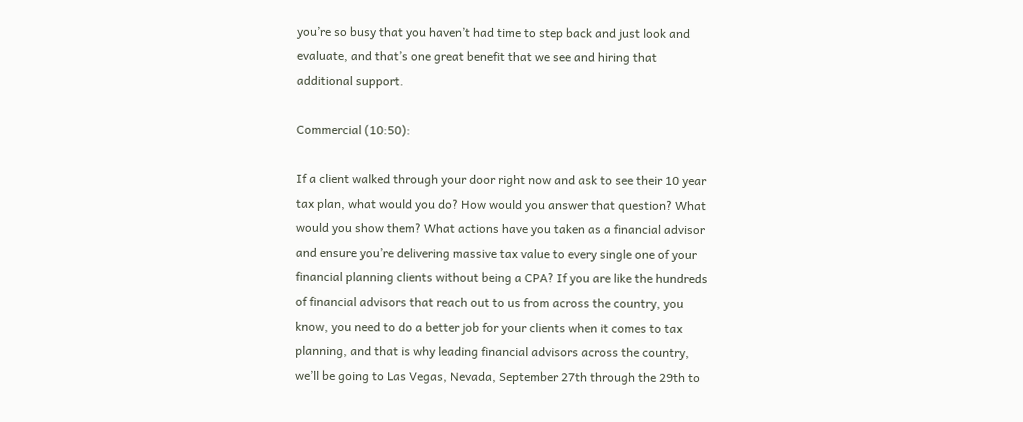you’re so busy that you haven’t had time to step back and just look and evaluate, and that’s one great benefit that we see and hiring that additional support.

Commercial (10:50):

If a client walked through your door right now and ask to see their 10 year tax plan, what would you do? How would you answer that question? What would you show them? What actions have you taken as a financial advisor and ensure you’re delivering massive tax value to every single one of your financial planning clients without being a CPA? If you are like the hundreds of financial advisors that reach out to us from across the country, you know, you need to do a better job for your clients when it comes to tax planning, and that is why leading financial advisors across the country, we’ll be going to Las Vegas, Nevada, September 27th through the 29th to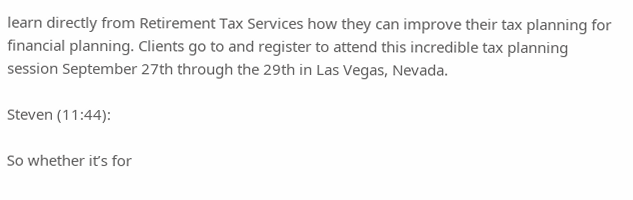learn directly from Retirement Tax Services how they can improve their tax planning for financial planning. Clients go to and register to attend this incredible tax planning session September 27th through the 29th in Las Vegas, Nevada.

Steven (11:44):

So whether it’s for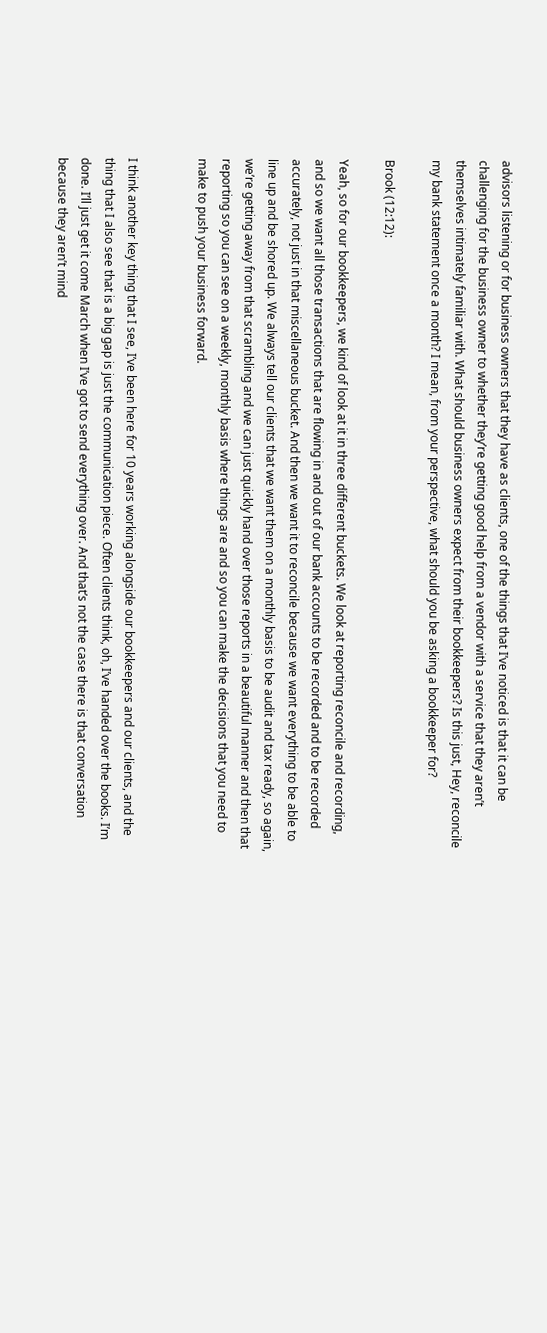advisors listening or for business owners that they have as clients, one of the things that I’ve noticed is that it can be challenging for the business owner to whether they’re getting good help from a vendor with a service that they aren’t themselves intimately familiar with. What should business owners expect from their bookkeepers? Is this just, Hey, reconcile my bank statement once a month? I mean, from your perspective, what should you be asking a bookkeeper for?

Brook (12:12):

Yeah, so for our bookkeepers, we kind of look at it in three different buckets. We look at reporting reconcile and recording, and so we want all those transactions that are flowing in and out of our bank accounts to be recorded and to be recorded accurately, not just in that miscellaneous bucket. And then we want it to reconcile because we want everything to be able to line up and be shored up. We always tell our clients that we want them on a monthly basis to be audit and tax ready, so again, we’re getting away from that scrambling and we can just quickly hand over those reports in a beautiful manner and then that reporting so you can see on a weekly, monthly basis where things are and so you can make the decisions that you need to make to push your business forward.


I think another key thing that I see, I’ve been here for 10 years working alongside our bookkeepers and our clients, and the thing that I also see that is a big gap is just the communication piece. Often clients think, oh, I’ve handed over the books. I’m done. I’ll just get it come March when I’ve got to send everything over. And that’s not the case there is that conversation because they aren’t mind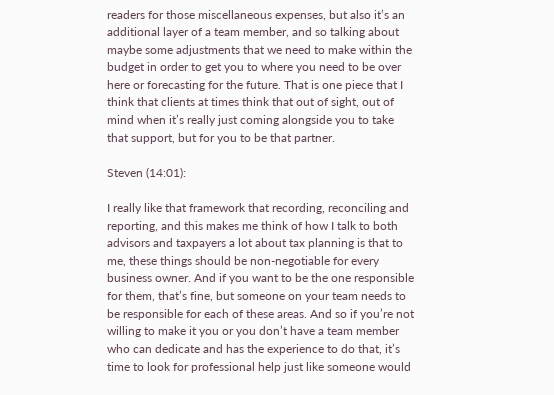readers for those miscellaneous expenses, but also it’s an additional layer of a team member, and so talking about maybe some adjustments that we need to make within the budget in order to get you to where you need to be over here or forecasting for the future. That is one piece that I think that clients at times think that out of sight, out of mind when it’s really just coming alongside you to take that support, but for you to be that partner.

Steven (14:01):

I really like that framework that recording, reconciling and reporting, and this makes me think of how I talk to both advisors and taxpayers a lot about tax planning is that to me, these things should be non-negotiable for every business owner. And if you want to be the one responsible for them, that’s fine, but someone on your team needs to be responsible for each of these areas. And so if you’re not willing to make it you or you don’t have a team member who can dedicate and has the experience to do that, it’s time to look for professional help just like someone would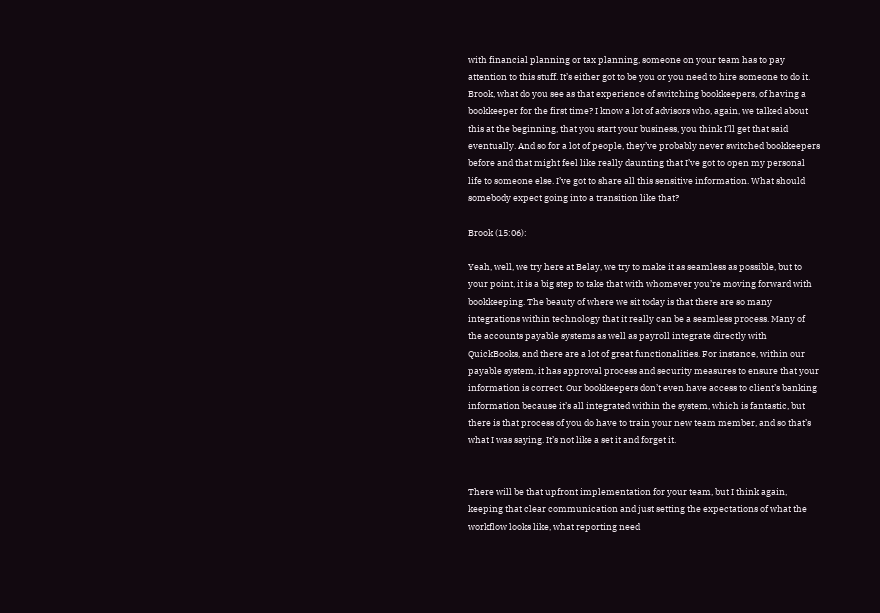with financial planning or tax planning, someone on your team has to pay attention to this stuff. It’s either got to be you or you need to hire someone to do it. Brook, what do you see as that experience of switching bookkeepers, of having a bookkeeper for the first time? I know a lot of advisors who, again, we talked about this at the beginning, that you start your business, you think I’ll get that said eventually. And so for a lot of people, they’ve probably never switched bookkeepers before and that might feel like really daunting that I’ve got to open my personal life to someone else. I’ve got to share all this sensitive information. What should somebody expect going into a transition like that?

Brook (15:06):

Yeah, well, we try here at Belay, we try to make it as seamless as possible, but to your point, it is a big step to take that with whomever you’re moving forward with bookkeeping. The beauty of where we sit today is that there are so many integrations within technology that it really can be a seamless process. Many of the accounts payable systems as well as payroll integrate directly with QuickBooks, and there are a lot of great functionalities. For instance, within our payable system, it has approval process and security measures to ensure that your information is correct. Our bookkeepers don’t even have access to client’s banking information because it’s all integrated within the system, which is fantastic, but there is that process of you do have to train your new team member, and so that’s what I was saying. It’s not like a set it and forget it.


There will be that upfront implementation for your team, but I think again, keeping that clear communication and just setting the expectations of what the workflow looks like, what reporting need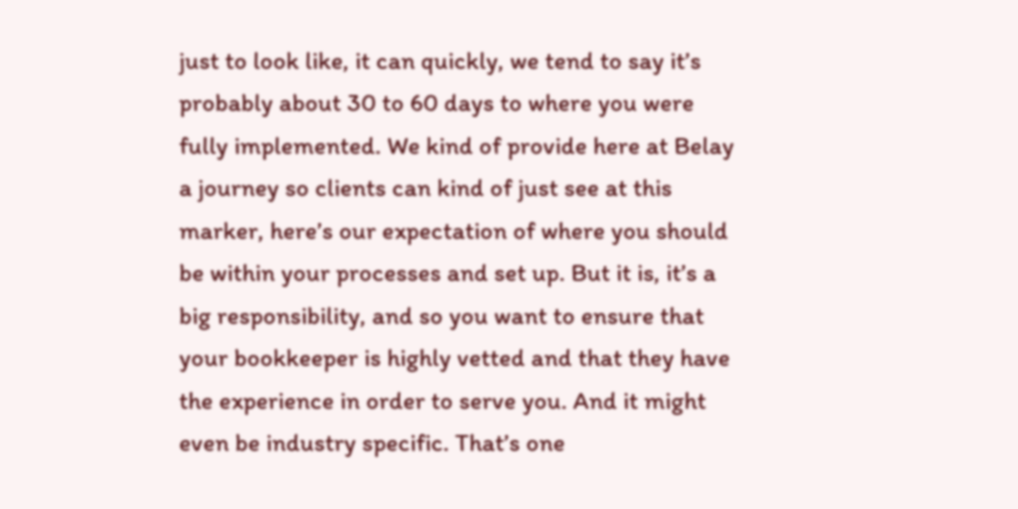just to look like, it can quickly, we tend to say it’s probably about 30 to 60 days to where you were fully implemented. We kind of provide here at Belay a journey so clients can kind of just see at this marker, here’s our expectation of where you should be within your processes and set up. But it is, it’s a big responsibility, and so you want to ensure that your bookkeeper is highly vetted and that they have the experience in order to serve you. And it might even be industry specific. That’s one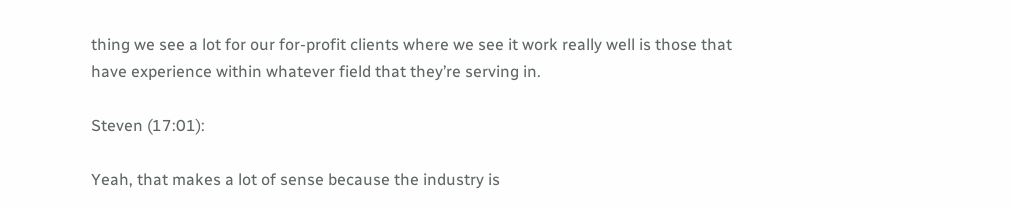thing we see a lot for our for-profit clients where we see it work really well is those that have experience within whatever field that they’re serving in.

Steven (17:01):

Yeah, that makes a lot of sense because the industry is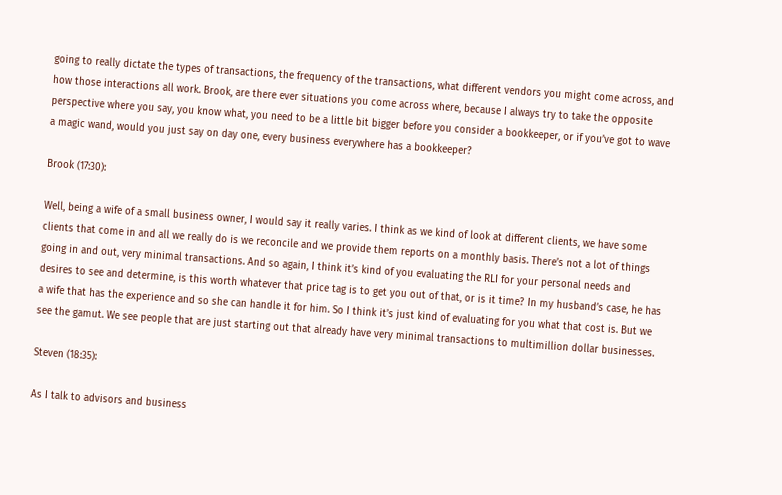going to really dictate the types of transactions, the frequency of the transactions, what different vendors you might come across, and how those interactions all work. Brook, are there ever situations you come across where, because I always try to take the opposite perspective where you say, you know what, you need to be a little bit bigger before you consider a bookkeeper, or if you’ve got to wave a magic wand, would you just say on day one, every business everywhere has a bookkeeper?

Brook (17:30):

Well, being a wife of a small business owner, I would say it really varies. I think as we kind of look at different clients, we have some clients that come in and all we really do is we reconcile and we provide them reports on a monthly basis. There’s not a lot of things going in and out, very minimal transactions. And so again, I think it’s kind of you evaluating the RLI for your personal needs and desires to see and determine, is this worth whatever that price tag is to get you out of that, or is it time? In my husband’s case, he has a wife that has the experience and so she can handle it for him. So I think it’s just kind of evaluating for you what that cost is. But we see the gamut. We see people that are just starting out that already have very minimal transactions to multimillion dollar businesses.

Steven (18:35):

As I talk to advisors and business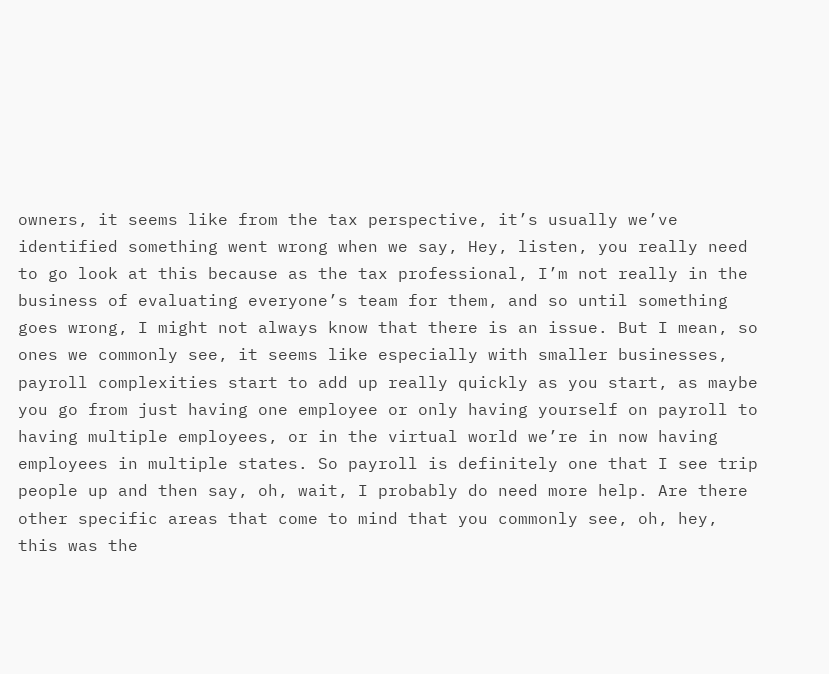owners, it seems like from the tax perspective, it’s usually we’ve identified something went wrong when we say, Hey, listen, you really need to go look at this because as the tax professional, I’m not really in the business of evaluating everyone’s team for them, and so until something goes wrong, I might not always know that there is an issue. But I mean, so ones we commonly see, it seems like especially with smaller businesses, payroll complexities start to add up really quickly as you start, as maybe you go from just having one employee or only having yourself on payroll to having multiple employees, or in the virtual world we’re in now having employees in multiple states. So payroll is definitely one that I see trip people up and then say, oh, wait, I probably do need more help. Are there other specific areas that come to mind that you commonly see, oh, hey, this was the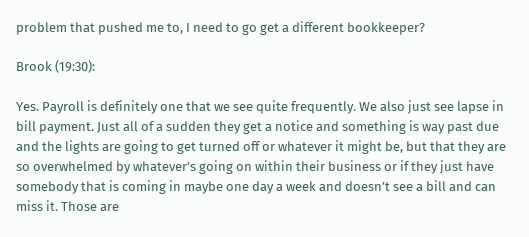problem that pushed me to, I need to go get a different bookkeeper?

Brook (19:30):

Yes. Payroll is definitely one that we see quite frequently. We also just see lapse in bill payment. Just all of a sudden they get a notice and something is way past due and the lights are going to get turned off or whatever it might be, but that they are so overwhelmed by whatever’s going on within their business or if they just have somebody that is coming in maybe one day a week and doesn’t see a bill and can miss it. Those are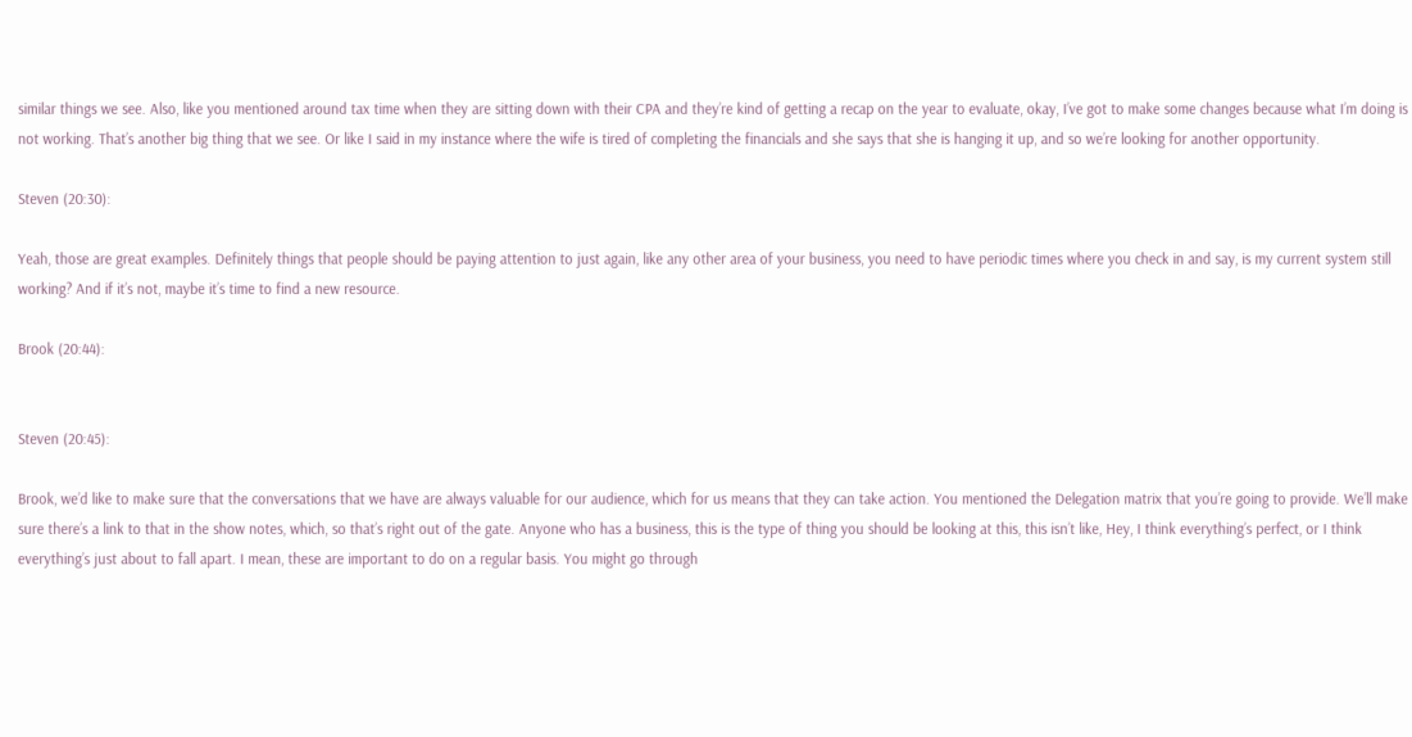similar things we see. Also, like you mentioned around tax time when they are sitting down with their CPA and they’re kind of getting a recap on the year to evaluate, okay, I’ve got to make some changes because what I’m doing is not working. That’s another big thing that we see. Or like I said in my instance where the wife is tired of completing the financials and she says that she is hanging it up, and so we’re looking for another opportunity.

Steven (20:30):

Yeah, those are great examples. Definitely things that people should be paying attention to just again, like any other area of your business, you need to have periodic times where you check in and say, is my current system still working? And if it’s not, maybe it’s time to find a new resource.

Brook (20:44):


Steven (20:45):

Brook, we’d like to make sure that the conversations that we have are always valuable for our audience, which for us means that they can take action. You mentioned the Delegation matrix that you’re going to provide. We’ll make sure there’s a link to that in the show notes, which, so that’s right out of the gate. Anyone who has a business, this is the type of thing you should be looking at this, this isn’t like, Hey, I think everything’s perfect, or I think everything’s just about to fall apart. I mean, these are important to do on a regular basis. You might go through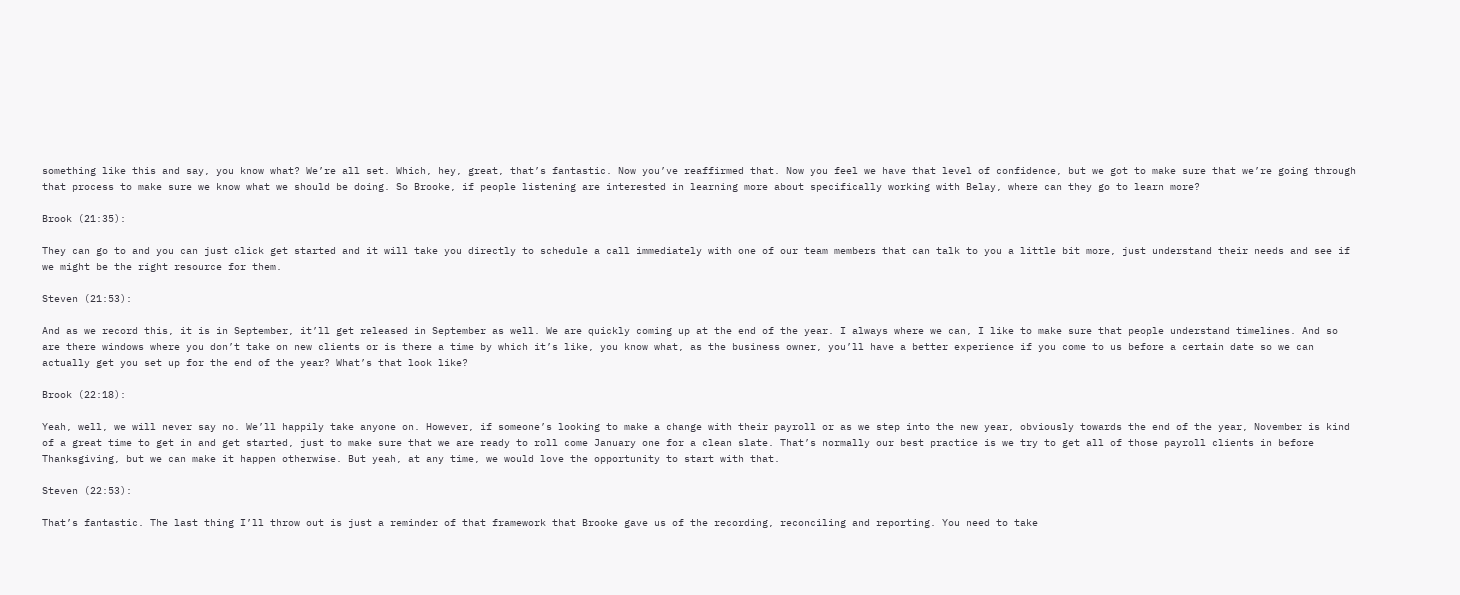something like this and say, you know what? We’re all set. Which, hey, great, that’s fantastic. Now you’ve reaffirmed that. Now you feel we have that level of confidence, but we got to make sure that we’re going through that process to make sure we know what we should be doing. So Brooke, if people listening are interested in learning more about specifically working with Belay, where can they go to learn more?

Brook (21:35):

They can go to and you can just click get started and it will take you directly to schedule a call immediately with one of our team members that can talk to you a little bit more, just understand their needs and see if we might be the right resource for them.

Steven (21:53):

And as we record this, it is in September, it’ll get released in September as well. We are quickly coming up at the end of the year. I always where we can, I like to make sure that people understand timelines. And so are there windows where you don’t take on new clients or is there a time by which it’s like, you know what, as the business owner, you’ll have a better experience if you come to us before a certain date so we can actually get you set up for the end of the year? What’s that look like?

Brook (22:18):

Yeah, well, we will never say no. We’ll happily take anyone on. However, if someone’s looking to make a change with their payroll or as we step into the new year, obviously towards the end of the year, November is kind of a great time to get in and get started, just to make sure that we are ready to roll come January one for a clean slate. That’s normally our best practice is we try to get all of those payroll clients in before Thanksgiving, but we can make it happen otherwise. But yeah, at any time, we would love the opportunity to start with that.

Steven (22:53):

That’s fantastic. The last thing I’ll throw out is just a reminder of that framework that Brooke gave us of the recording, reconciling and reporting. You need to take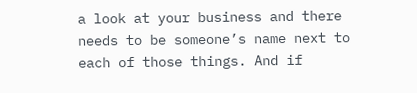a look at your business and there needs to be someone’s name next to each of those things. And if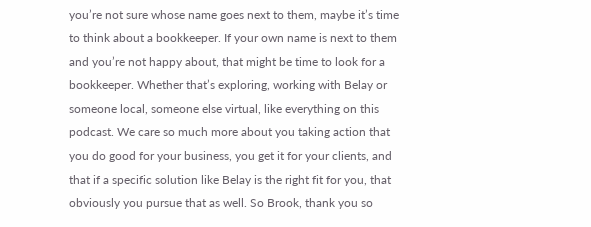you’re not sure whose name goes next to them, maybe it’s time to think about a bookkeeper. If your own name is next to them and you’re not happy about, that might be time to look for a bookkeeper. Whether that’s exploring, working with Belay or someone local, someone else virtual, like everything on this podcast. We care so much more about you taking action that you do good for your business, you get it for your clients, and that if a specific solution like Belay is the right fit for you, that obviously you pursue that as well. So Brook, thank you so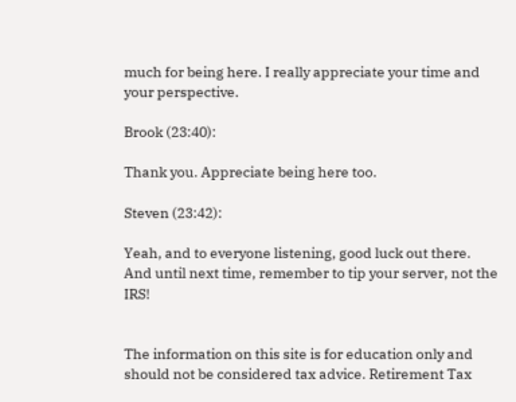much for being here. I really appreciate your time and your perspective.

Brook (23:40):

Thank you. Appreciate being here too.

Steven (23:42):

Yeah, and to everyone listening, good luck out there. And until next time, remember to tip your server, not the IRS!


The information on this site is for education only and should not be considered tax advice. Retirement Tax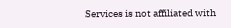Services is not affiliated with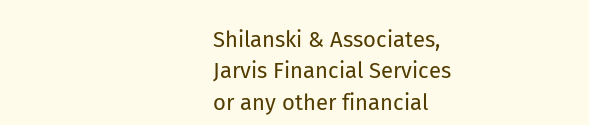Shilanski & Associates, Jarvis Financial Services or any other financial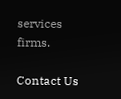services firms.

Contact Us